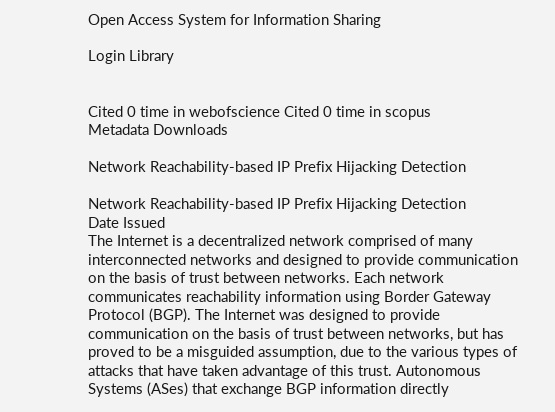Open Access System for Information Sharing

Login Library


Cited 0 time in webofscience Cited 0 time in scopus
Metadata Downloads

Network Reachability-based IP Prefix Hijacking Detection

Network Reachability-based IP Prefix Hijacking Detection
Date Issued
The Internet is a decentralized network comprised of many interconnected networks and designed to provide communication on the basis of trust between networks. Each network communicates reachability information using Border Gateway Protocol (BGP). The Internet was designed to provide communication on the basis of trust between networks, but has proved to be a misguided assumption, due to the various types of attacks that have taken advantage of this trust. Autonomous Systems (ASes) that exchange BGP information directly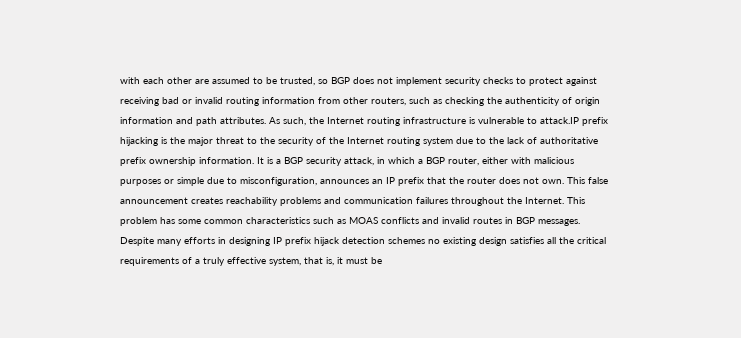with each other are assumed to be trusted, so BGP does not implement security checks to protect against receiving bad or invalid routing information from other routers, such as checking the authenticity of origin information and path attributes. As such, the Internet routing infrastructure is vulnerable to attack.IP prefix hijacking is the major threat to the security of the Internet routing system due to the lack of authoritative prefix ownership information. It is a BGP security attack, in which a BGP router, either with malicious purposes or simple due to misconfiguration, announces an IP prefix that the router does not own. This false announcement creates reachability problems and communication failures throughout the Internet. This problem has some common characteristics such as MOAS conflicts and invalid routes in BGP messages. Despite many efforts in designing IP prefix hijack detection schemes no existing design satisfies all the critical requirements of a truly effective system, that is, it must be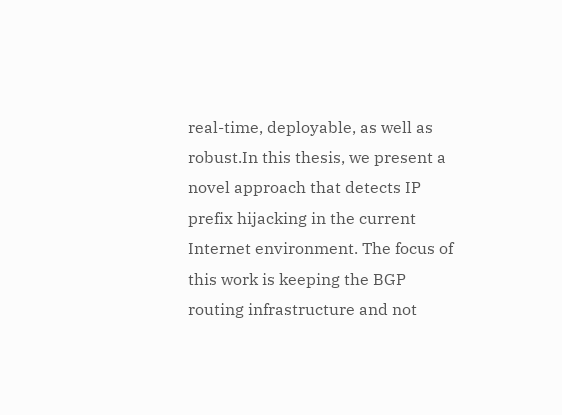real-time, deployable, as well as robust.In this thesis, we present a novel approach that detects IP prefix hijacking in the current Internet environment. The focus of this work is keeping the BGP routing infrastructure and not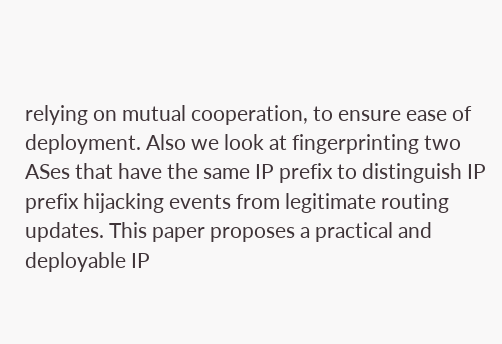relying on mutual cooperation, to ensure ease of deployment. Also we look at fingerprinting two ASes that have the same IP prefix to distinguish IP prefix hijacking events from legitimate routing updates. This paper proposes a practical and deployable IP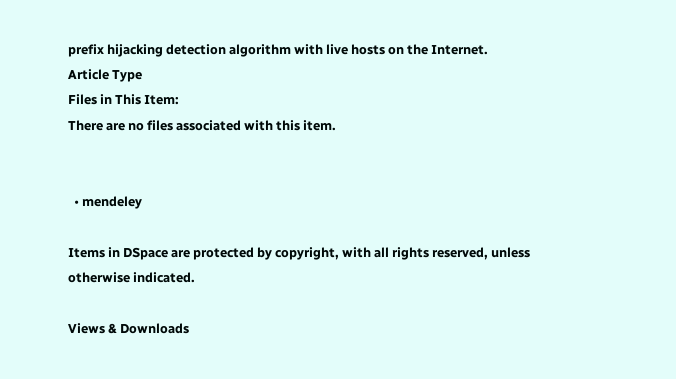prefix hijacking detection algorithm with live hosts on the Internet.
Article Type
Files in This Item:
There are no files associated with this item.


  • mendeley

Items in DSpace are protected by copyright, with all rights reserved, unless otherwise indicated.

Views & Downloads